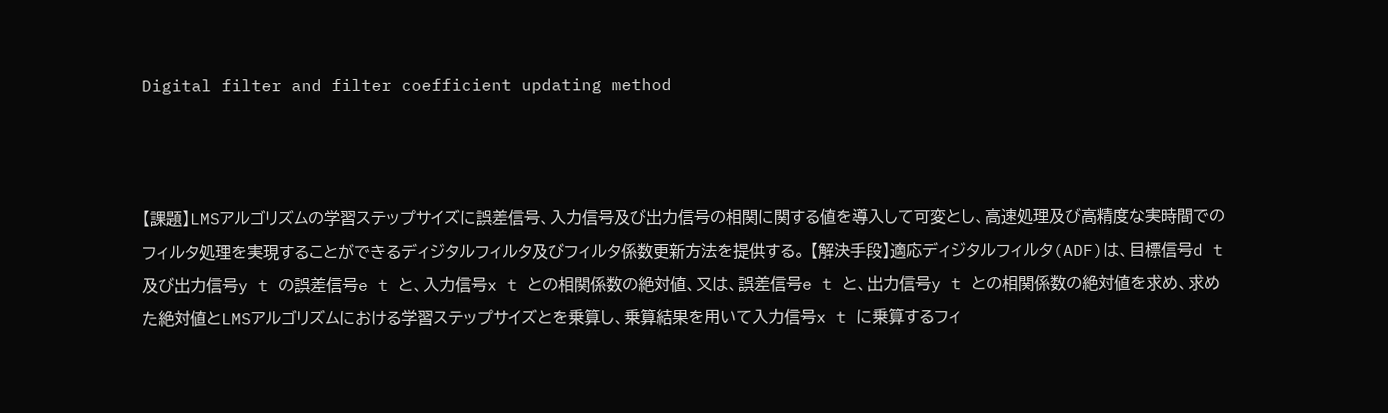Digital filter and filter coefficient updating method



【課題】LMSアルゴリズムの学習ステップサイズに誤差信号、入力信号及び出力信号の相関に関する値を導入して可変とし、高速処理及び高精度な実時間でのフィルタ処理を実現することができるディジタルフィルタ及びフィルタ係数更新方法を提供する。 【解決手段】適応ディジタルフィルタ(ADF)は、目標信号d t 及び出力信号y t の誤差信号e t と、入力信号x t との相関係数の絶対値、又は、誤差信号e t と、出力信号y t との相関係数の絶対値を求め、求めた絶対値とLMSアルゴリズムにおける学習ステップサイズとを乗算し、乗算結果を用いて入力信号x t に乗算するフィ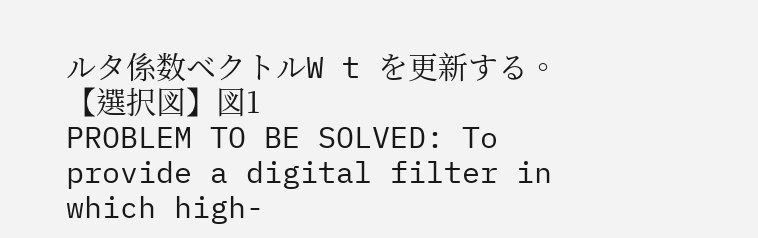ルタ係数ベクトルW t を更新する。 【選択図】図1
PROBLEM TO BE SOLVED: To provide a digital filter in which high-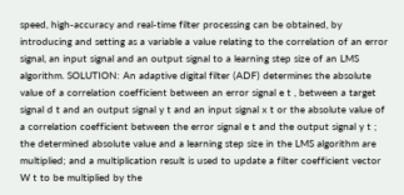speed, high-accuracy and real-time filter processing can be obtained, by introducing and setting as a variable a value relating to the correlation of an error signal, an input signal and an output signal to a learning step size of an LMS algorithm. SOLUTION: An adaptive digital filter (ADF) determines the absolute value of a correlation coefficient between an error signal e t , between a target signal d t and an output signal y t and an input signal x t or the absolute value of a correlation coefficient between the error signal e t and the output signal y t ; the determined absolute value and a learning step size in the LMS algorithm are multiplied; and a multiplication result is used to update a filter coefficient vector W t to be multiplied by the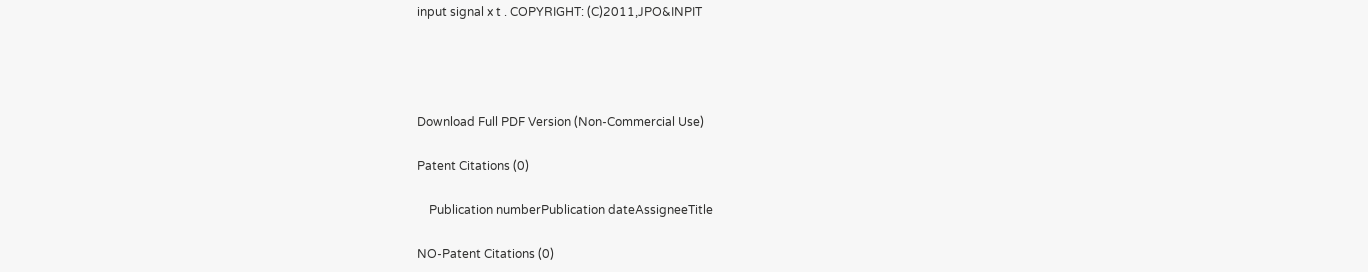input signal x t . COPYRIGHT: (C)2011,JPO&INPIT




Download Full PDF Version (Non-Commercial Use)

Patent Citations (0)

    Publication numberPublication dateAssigneeTitle

NO-Patent Citations (0)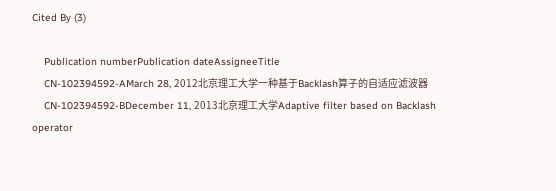Cited By (3)

    Publication numberPublication dateAssigneeTitle
    CN-102394592-AMarch 28, 2012北京理工大学一种基于Backlash算子的自适应滤波器
    CN-102394592-BDecember 11, 2013北京理工大学Adaptive filter based on Backlash operator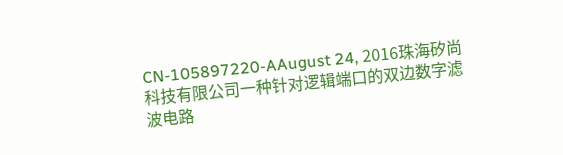CN-105897220-AAugust 24, 2016珠海矽尚科技有限公司一种针对逻辑端口的双边数字滤波电路